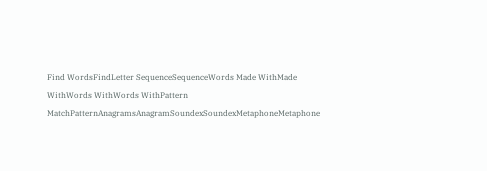Find WordsFindLetter SequenceSequenceWords Made WithMade WithWords WithWords WithPattern MatchPatternAnagramsAnagramSoundexSoundexMetaphoneMetaphone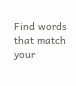Find words that match your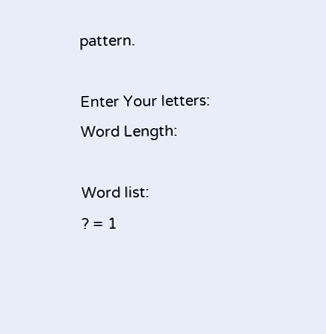pattern.

Enter Your letters:
Word Length:

Word list:
? = 1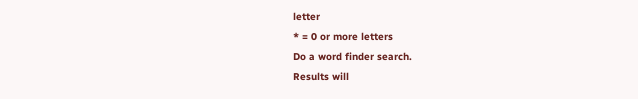letter
* = 0 or more letters
Do a word finder search.
Results will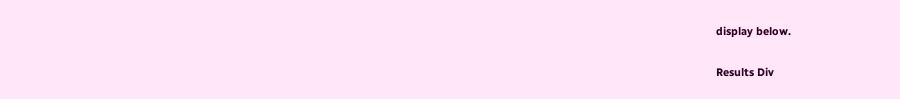display below.

Results Div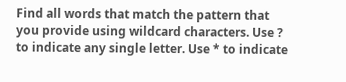Find all words that match the pattern that you provide using wildcard characters. Use ? to indicate any single letter. Use * to indicate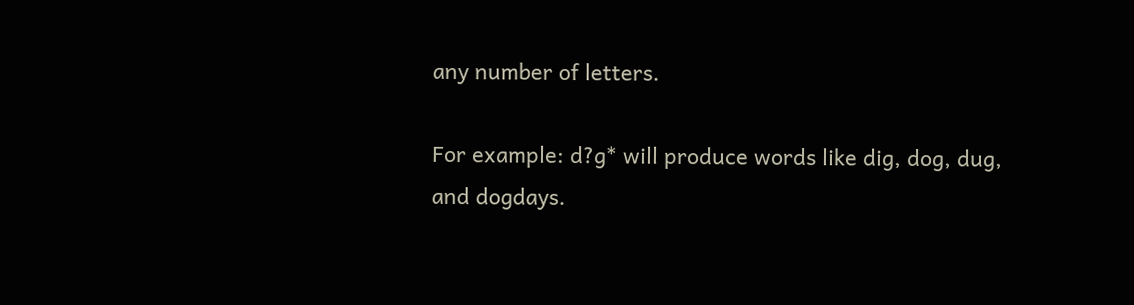any number of letters.

For example: d?g* will produce words like dig, dog, dug, and dogdays.